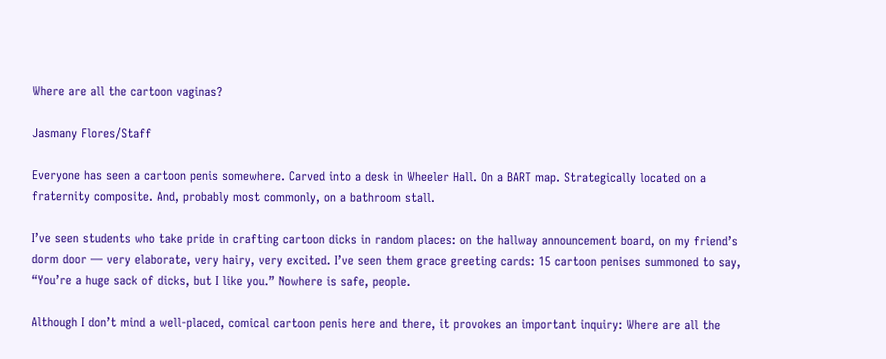Where are all the cartoon vaginas?

Jasmany Flores/Staff

Everyone has seen a cartoon penis somewhere. Carved into a desk in Wheeler Hall. On a BART map. Strategically located on a fraternity composite. And, probably most commonly, on a bathroom stall.

I’ve seen students who take pride in crafting cartoon dicks in random places: on the hallway announcement board, on my friend’s dorm door — very elaborate, very hairy, very excited. I’ve seen them grace greeting cards: 15 cartoon penises summoned to say, “You’re a huge sack of dicks, but I like you.” Nowhere is safe, people.

Although I don’t mind a well-placed, comical cartoon penis here and there, it provokes an important inquiry: Where are all the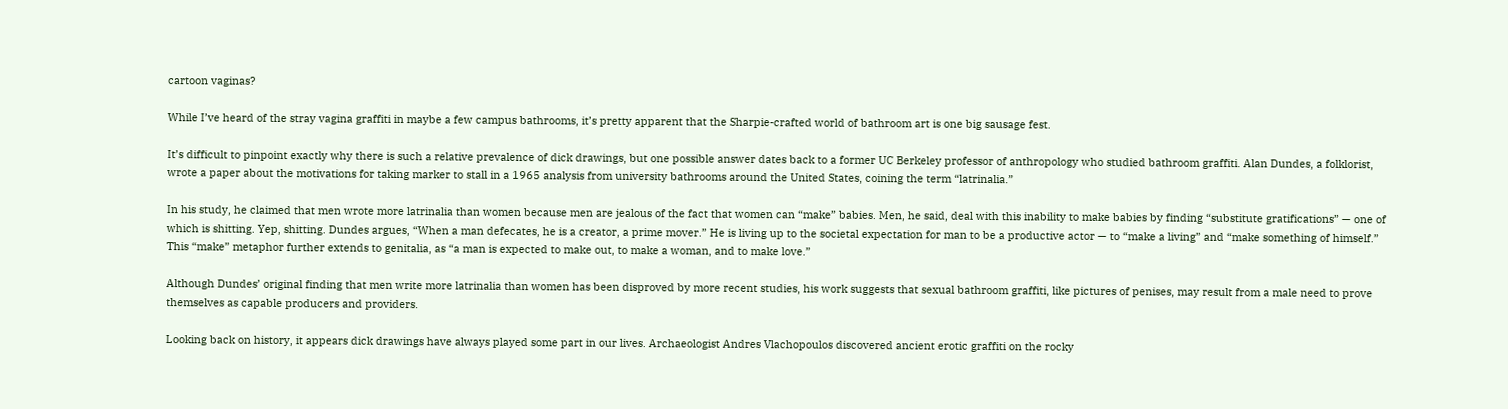cartoon vaginas?

While I’ve heard of the stray vagina graffiti in maybe a few campus bathrooms, it’s pretty apparent that the Sharpie-crafted world of bathroom art is one big sausage fest.

It’s difficult to pinpoint exactly why there is such a relative prevalence of dick drawings, but one possible answer dates back to a former UC Berkeley professor of anthropology who studied bathroom graffiti. Alan Dundes, a folklorist, wrote a paper about the motivations for taking marker to stall in a 1965 analysis from university bathrooms around the United States, coining the term “latrinalia.”

In his study, he claimed that men wrote more latrinalia than women because men are jealous of the fact that women can “make” babies. Men, he said, deal with this inability to make babies by finding “substitute gratifications” — one of which is shitting. Yep, shitting. Dundes argues, “When a man defecates, he is a creator, a prime mover.” He is living up to the societal expectation for man to be a productive actor — to “make a living” and “make something of himself.” This “make” metaphor further extends to genitalia, as “a man is expected to make out, to make a woman, and to make love.”

Although Dundes’ original finding that men write more latrinalia than women has been disproved by more recent studies, his work suggests that sexual bathroom graffiti, like pictures of penises, may result from a male need to prove themselves as capable producers and providers.

Looking back on history, it appears dick drawings have always played some part in our lives. Archaeologist Andres Vlachopoulos discovered ancient erotic graffiti on the rocky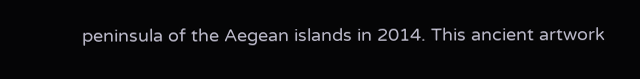peninsula of the Aegean islands in 2014. This ancient artwork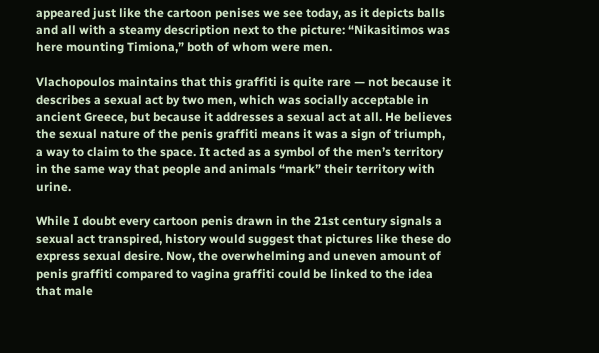appeared just like the cartoon penises we see today, as it depicts balls and all with a steamy description next to the picture: “Nikasitimos was here mounting Timiona,” both of whom were men.

Vlachopoulos maintains that this graffiti is quite rare — not because it describes a sexual act by two men, which was socially acceptable in ancient Greece, but because it addresses a sexual act at all. He believes the sexual nature of the penis graffiti means it was a sign of triumph, a way to claim to the space. It acted as a symbol of the men’s territory in the same way that people and animals “mark” their territory with urine.

While I doubt every cartoon penis drawn in the 21st century signals a sexual act transpired, history would suggest that pictures like these do express sexual desire. Now, the overwhelming and uneven amount of penis graffiti compared to vagina graffiti could be linked to the idea that male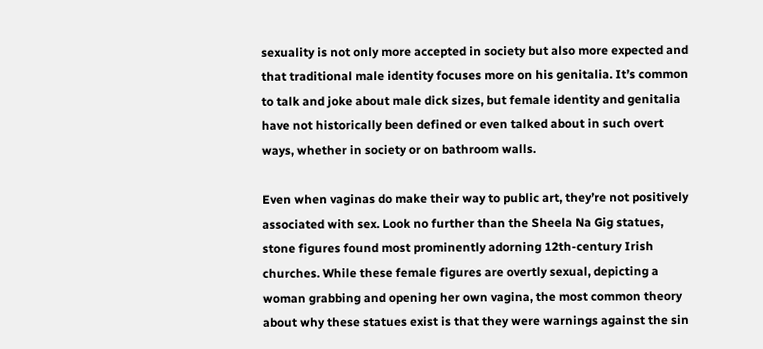sexuality is not only more accepted in society but also more expected and that traditional male identity focuses more on his genitalia. It’s common to talk and joke about male dick sizes, but female identity and genitalia have not historically been defined or even talked about in such overt ways, whether in society or on bathroom walls.

Even when vaginas do make their way to public art, they’re not positively associated with sex. Look no further than the Sheela Na Gig statues, stone figures found most prominently adorning 12th-century Irish churches. While these female figures are overtly sexual, depicting a woman grabbing and opening her own vagina, the most common theory about why these statues exist is that they were warnings against the sin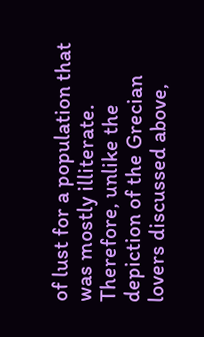of lust for a population that was mostly illiterate. Therefore, unlike the depiction of the Grecian lovers discussed above,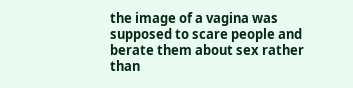the image of a vagina was supposed to scare people and berate them about sex rather than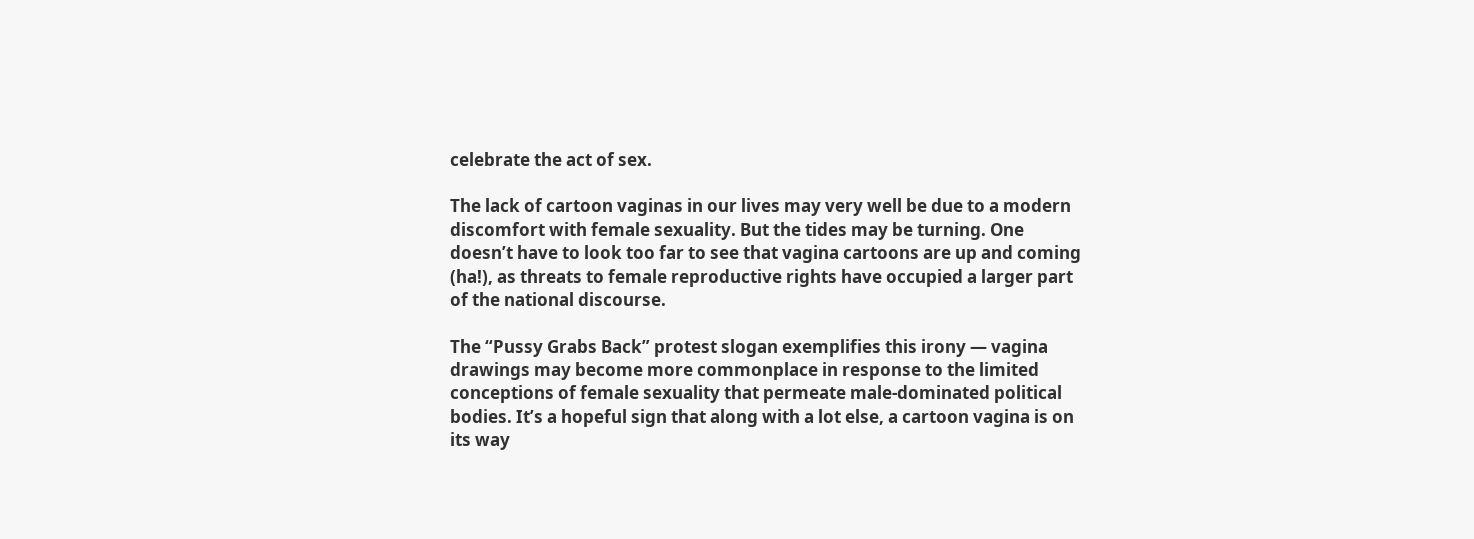celebrate the act of sex.

The lack of cartoon vaginas in our lives may very well be due to a modern discomfort with female sexuality. But the tides may be turning. One doesn’t have to look too far to see that vagina cartoons are up and coming (ha!), as threats to female reproductive rights have occupied a larger part of the national discourse.

The “Pussy Grabs Back” protest slogan exemplifies this irony — vagina drawings may become more commonplace in response to the limited conceptions of female sexuality that permeate male-dominated political bodies. It’s a hopeful sign that along with a lot else, a cartoon vagina is on its way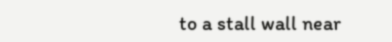to a stall wall near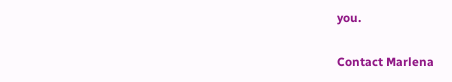you.

Contact Marlena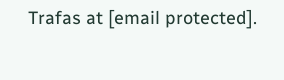Trafas at [email protected].